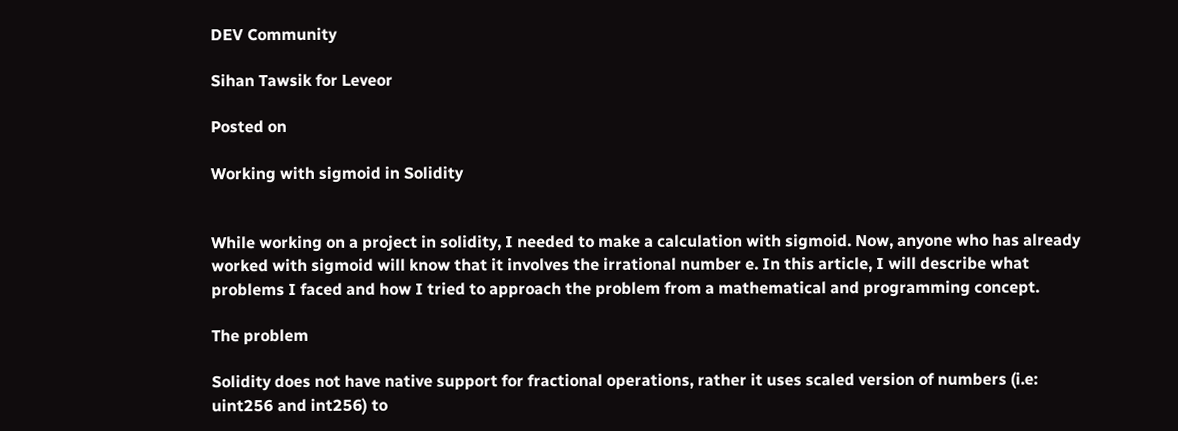DEV Community

Sihan Tawsik for Leveor

Posted on

Working with sigmoid in Solidity


While working on a project in solidity, I needed to make a calculation with sigmoid. Now, anyone who has already worked with sigmoid will know that it involves the irrational number e. In this article, I will describe what problems I faced and how I tried to approach the problem from a mathematical and programming concept.

The problem

Solidity does not have native support for fractional operations, rather it uses scaled version of numbers (i.e: uint256 and int256) to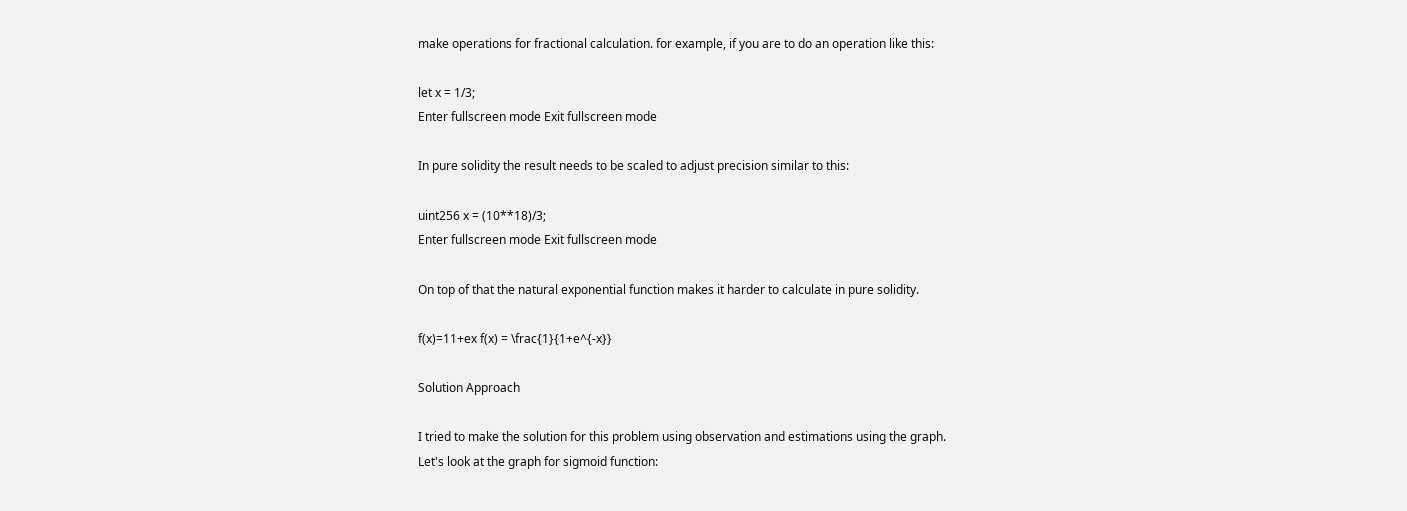make operations for fractional calculation. for example, if you are to do an operation like this:

let x = 1/3;
Enter fullscreen mode Exit fullscreen mode

In pure solidity the result needs to be scaled to adjust precision similar to this:

uint256 x = (10**18)/3;
Enter fullscreen mode Exit fullscreen mode

On top of that the natural exponential function makes it harder to calculate in pure solidity.

f(x)=11+ex f(x) = \frac{1}{1+e^{-x}}

Solution Approach

I tried to make the solution for this problem using observation and estimations using the graph.
Let's look at the graph for sigmoid function: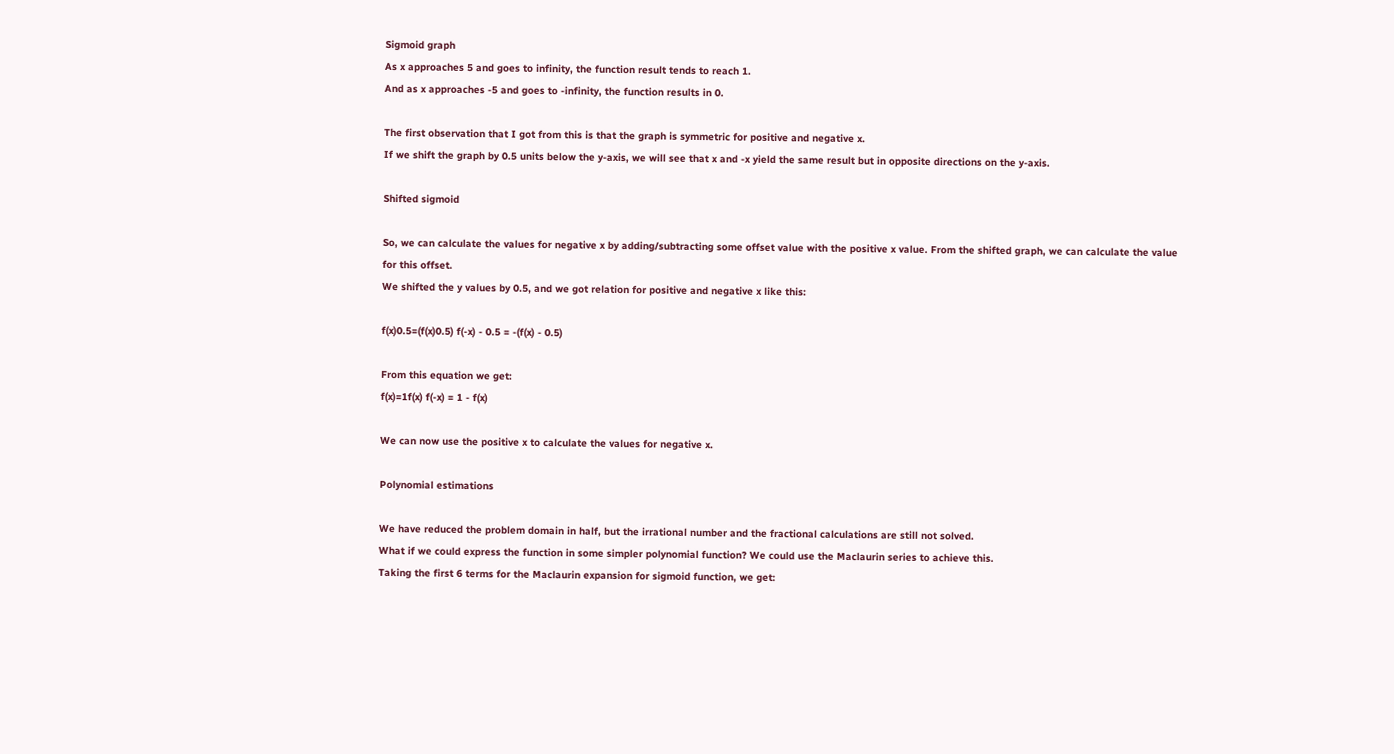Sigmoid graph
As x approaches 5 and goes to infinity, the function result tends to reach 1.
And as x approaches -5 and goes to -infinity, the function results in 0.

The first observation that I got from this is that the graph is symmetric for positive and negative x.
If we shift the graph by 0.5 units below the y-axis, we will see that x and -x yield the same result but in opposite directions on the y-axis.

Shifted sigmoid

So, we can calculate the values for negative x by adding/subtracting some offset value with the positive x value. From the shifted graph, we can calculate the value for this offset.
We shifted the y values by 0.5, and we got relation for positive and negative x like this:

f(x)0.5=(f(x)0.5) f(-x) - 0.5 = -(f(x) - 0.5)

From this equation we get:
f(x)=1f(x) f(-x) = 1 - f(x)

We can now use the positive x to calculate the values for negative x.

Polynomial estimations

We have reduced the problem domain in half, but the irrational number and the fractional calculations are still not solved.
What if we could express the function in some simpler polynomial function? We could use the Maclaurin series to achieve this.
Taking the first 6 terms for the Maclaurin expansion for sigmoid function, we get: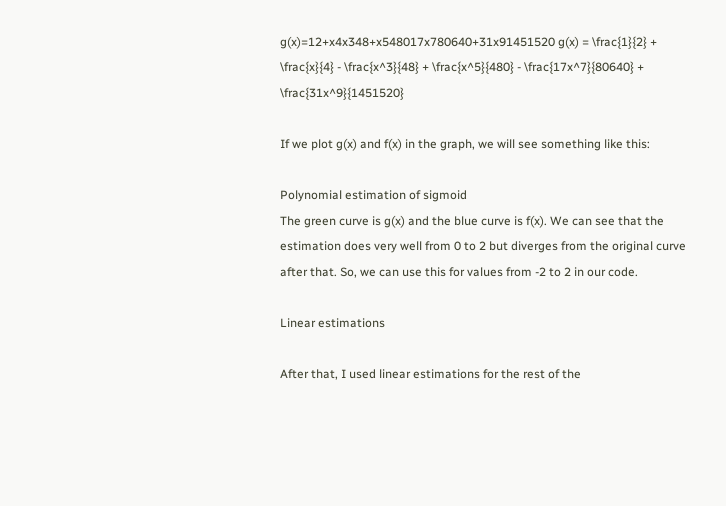g(x)=12+x4x348+x548017x780640+31x91451520 g(x) = \frac{1}{2} + \frac{x}{4} - \frac{x^3}{48} + \frac{x^5}{480} - \frac{17x^7}{80640} + \frac{31x^9}{1451520}

If we plot g(x) and f(x) in the graph, we will see something like this:

Polynomial estimation of sigmoid
The green curve is g(x) and the blue curve is f(x). We can see that the estimation does very well from 0 to 2 but diverges from the original curve after that. So, we can use this for values from -2 to 2 in our code.

Linear estimations

After that, I used linear estimations for the rest of the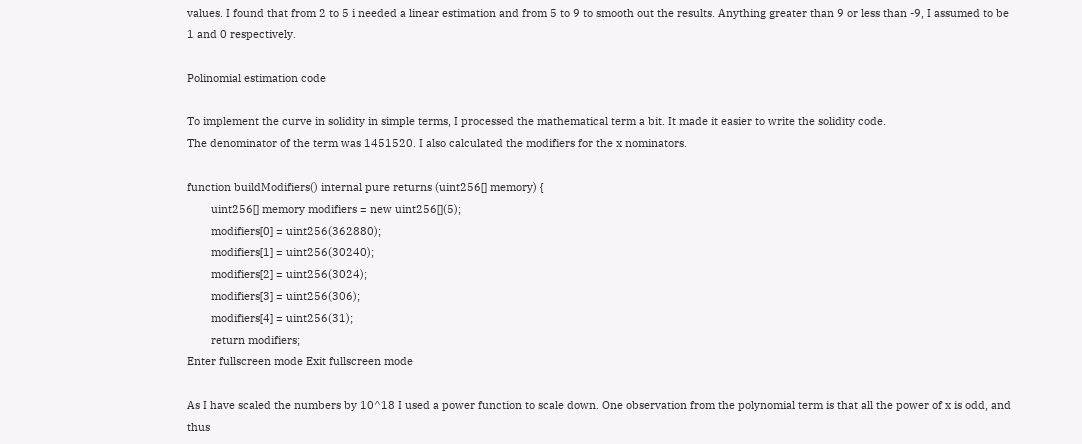values. I found that from 2 to 5 i needed a linear estimation and from 5 to 9 to smooth out the results. Anything greater than 9 or less than -9, I assumed to be 1 and 0 respectively.

Polinomial estimation code

To implement the curve in solidity in simple terms, I processed the mathematical term a bit. It made it easier to write the solidity code.
The denominator of the term was 1451520. I also calculated the modifiers for the x nominators.

function buildModifiers() internal pure returns (uint256[] memory) {
        uint256[] memory modifiers = new uint256[](5);
        modifiers[0] = uint256(362880);
        modifiers[1] = uint256(30240);
        modifiers[2] = uint256(3024);
        modifiers[3] = uint256(306);
        modifiers[4] = uint256(31);
        return modifiers;
Enter fullscreen mode Exit fullscreen mode

As I have scaled the numbers by 10^18 I used a power function to scale down. One observation from the polynomial term is that all the power of x is odd, and thus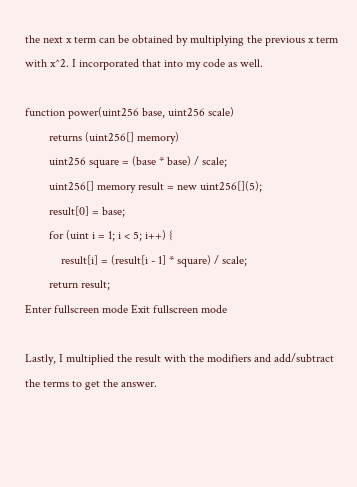the next x term can be obtained by multiplying the previous x term with x^2. I incorporated that into my code as well.

function power(uint256 base, uint256 scale)
        returns (uint256[] memory)
        uint256 square = (base * base) / scale;
        uint256[] memory result = new uint256[](5);
        result[0] = base;
        for (uint i = 1; i < 5; i++) {
            result[i] = (result[i - 1] * square) / scale;
        return result;
Enter fullscreen mode Exit fullscreen mode

Lastly, I multiplied the result with the modifiers and add/subtract the terms to get the answer.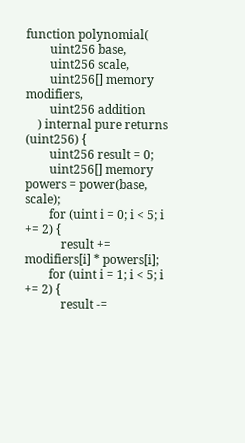function polynomial(
        uint256 base,
        uint256 scale,
        uint256[] memory modifiers,
        uint256 addition
    ) internal pure returns (uint256) {
        uint256 result = 0;
        uint256[] memory powers = power(base, scale);
        for (uint i = 0; i < 5; i += 2) {
            result += modifiers[i] * powers[i];
        for (uint i = 1; i < 5; i += 2) {
            result -=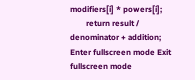modifiers[i] * powers[i];
        return result / denominator + addition;
Enter fullscreen mode Exit fullscreen mode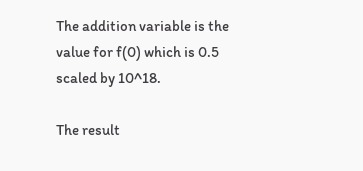The addition variable is the value for f(0) which is 0.5 scaled by 10^18.

The result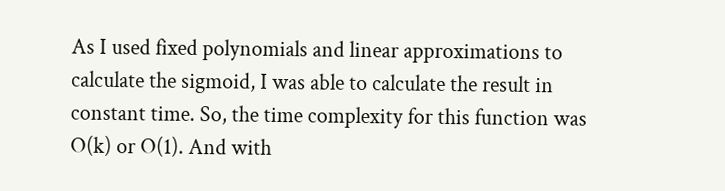As I used fixed polynomials and linear approximations to calculate the sigmoid, I was able to calculate the result in constant time. So, the time complexity for this function was O(k) or O(1). And with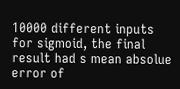10000 different inputs for sigmoid, the final result had s mean absolue error of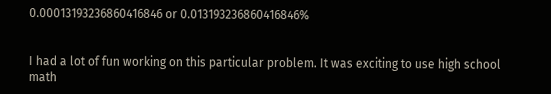0.00013193236860416846 or 0.013193236860416846%


I had a lot of fun working on this particular problem. It was exciting to use high school math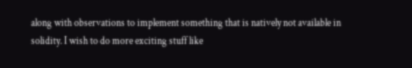along with observations to implement something that is natively not available in solidity. I wish to do more exciting stuff like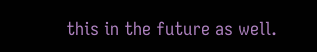this in the future as well.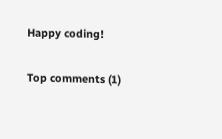Happy coding!

Top comments (1)